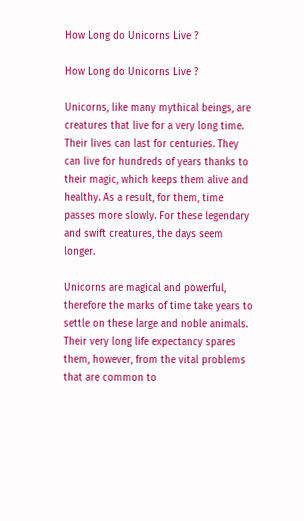How Long do Unicorns Live ?

How Long do Unicorns Live ?

Unicorns, like many mythical beings, are creatures that live for a very long time. Their lives can last for centuries. They can live for hundreds of years thanks to their magic, which keeps them alive and healthy. As a result, for them, time passes more slowly. For these legendary and swift creatures, the days seem longer.

Unicorns are magical and powerful, therefore the marks of time take years to settle on these large and noble animals. Their very long life expectancy spares them, however, from the vital problems that are common to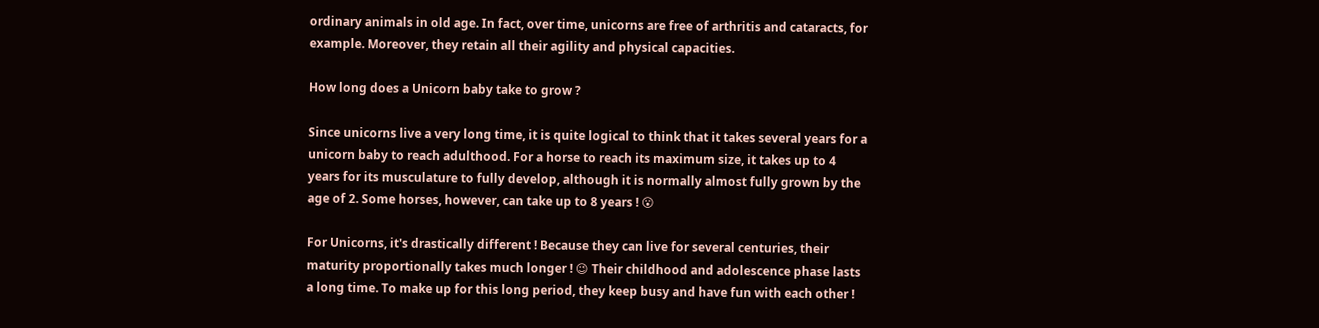ordinary animals in old age. In fact, over time, unicorns are free of arthritis and cataracts, for example. Moreover, they retain all their agility and physical capacities.

How long does a Unicorn baby take to grow ?

Since unicorns live a very long time, it is quite logical to think that it takes several years for a unicorn baby to reach adulthood. For a horse to reach its maximum size, it takes up to 4 years for its musculature to fully develop, although it is normally almost fully grown by the age of 2. Some horses, however, can take up to 8 years ! 😮

For Unicorns, it's drastically different ! Because they can live for several centuries, their maturity proportionally takes much longer ! 😉 Their childhood and adolescence phase lasts a long time. To make up for this long period, they keep busy and have fun with each other !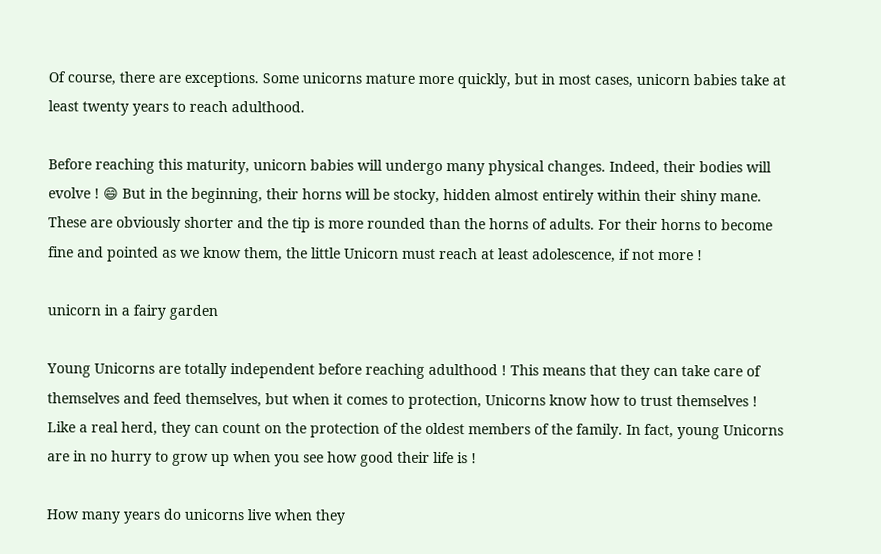Of course, there are exceptions. Some unicorns mature more quickly, but in most cases, unicorn babies take at least twenty years to reach adulthood.

Before reaching this maturity, unicorn babies will undergo many physical changes. Indeed, their bodies will evolve ! 😄 But in the beginning, their horns will be stocky, hidden almost entirely within their shiny mane. These are obviously shorter and the tip is more rounded than the horns of adults. For their horns to become fine and pointed as we know them, the little Unicorn must reach at least adolescence, if not more !

unicorn in a fairy garden

Young Unicorns are totally independent before reaching adulthood ! This means that they can take care of themselves and feed themselves, but when it comes to protection, Unicorns know how to trust themselves !  Like a real herd, they can count on the protection of the oldest members of the family. In fact, young Unicorns are in no hurry to grow up when you see how good their life is !

How many years do unicorns live when they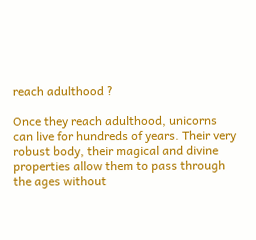reach adulthood ?

Once they reach adulthood, unicorns can live for hundreds of years. Their very robust body, their magical and divine properties allow them to pass through the ages without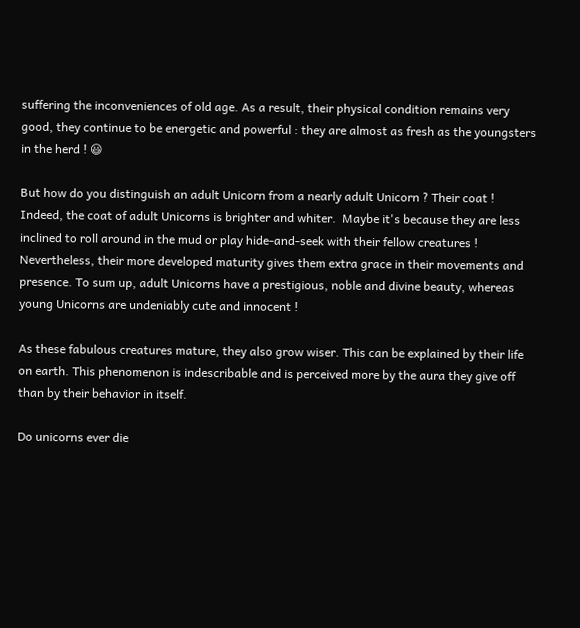suffering the inconveniences of old age. As a result, their physical condition remains very good, they continue to be energetic and powerful : they are almost as fresh as the youngsters in the herd ! 😃

But how do you distinguish an adult Unicorn from a nearly adult Unicorn ? Their coat ! Indeed, the coat of adult Unicorns is brighter and whiter.  Maybe it's because they are less inclined to roll around in the mud or play hide-and-seek with their fellow creatures ! Nevertheless, their more developed maturity gives them extra grace in their movements and presence. To sum up, adult Unicorns have a prestigious, noble and divine beauty, whereas young Unicorns are undeniably cute and innocent !

As these fabulous creatures mature, they also grow wiser. This can be explained by their life on earth. This phenomenon is indescribable and is perceived more by the aura they give off than by their behavior in itself.

Do unicorns ever die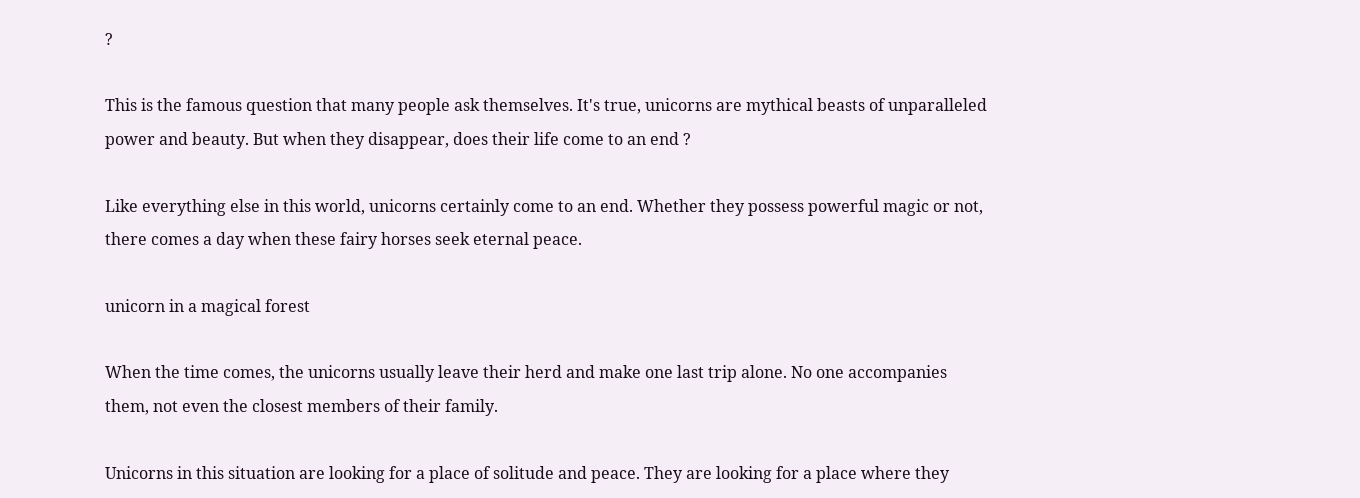?

This is the famous question that many people ask themselves. It's true, unicorns are mythical beasts of unparalleled power and beauty. But when they disappear, does their life come to an end ?

Like everything else in this world, unicorns certainly come to an end. Whether they possess powerful magic or not, there comes a day when these fairy horses seek eternal peace.

unicorn in a magical forest

When the time comes, the unicorns usually leave their herd and make one last trip alone. No one accompanies them, not even the closest members of their family.

Unicorns in this situation are looking for a place of solitude and peace. They are looking for a place where they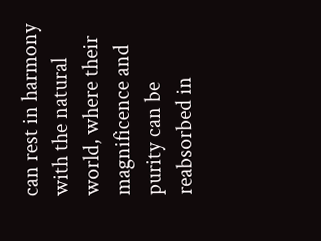can rest in harmony with the natural world, where their magnificence and purity can be reabsorbed in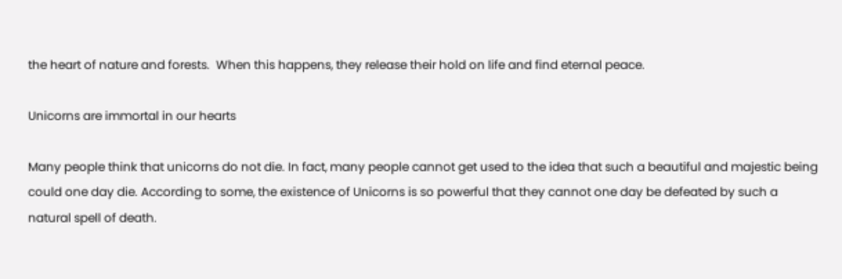the heart of nature and forests.  When this happens, they release their hold on life and find eternal peace.

Unicorns are immortal in our hearts

Many people think that unicorns do not die. In fact, many people cannot get used to the idea that such a beautiful and majestic being could one day die. According to some, the existence of Unicorns is so powerful that they cannot one day be defeated by such a natural spell of death.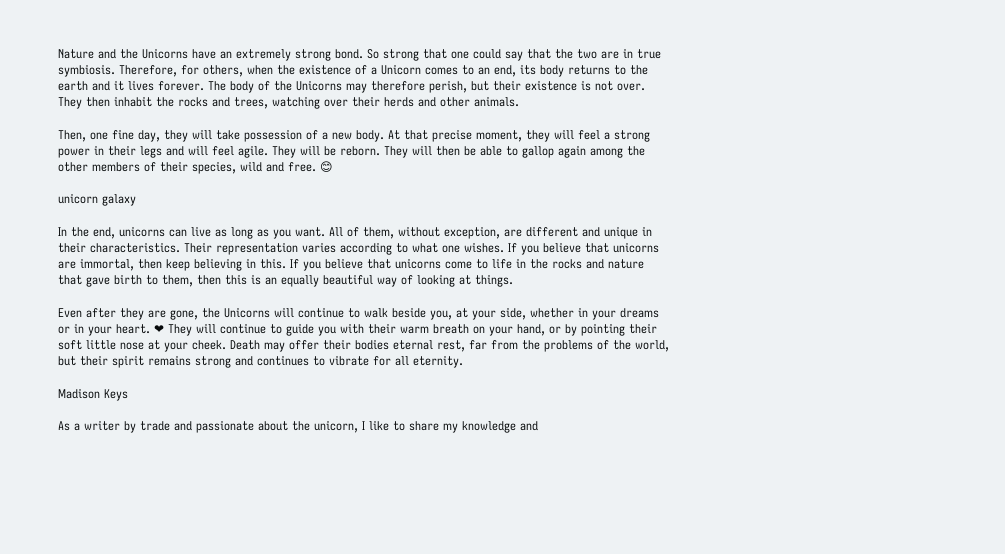Nature and the Unicorns have an extremely strong bond. So strong that one could say that the two are in true symbiosis. Therefore, for others, when the existence of a Unicorn comes to an end, its body returns to the earth and it lives forever. The body of the Unicorns may therefore perish, but their existence is not over. They then inhabit the rocks and trees, watching over their herds and other animals.

Then, one fine day, they will take possession of a new body. At that precise moment, they will feel a strong power in their legs and will feel agile. They will be reborn. They will then be able to gallop again among the other members of their species, wild and free. 😊

unicorn galaxy

In the end, unicorns can live as long as you want. All of them, without exception, are different and unique in their characteristics. Their representation varies according to what one wishes. If you believe that unicorns are immortal, then keep believing in this. If you believe that unicorns come to life in the rocks and nature that gave birth to them, then this is an equally beautiful way of looking at things.

Even after they are gone, the Unicorns will continue to walk beside you, at your side, whether in your dreams or in your heart. ❤ They will continue to guide you with their warm breath on your hand, or by pointing their soft little nose at your cheek. Death may offer their bodies eternal rest, far from the problems of the world, but their spirit remains strong and continues to vibrate for all eternity.

Madison Keys

As a writer by trade and passionate about the unicorn, I like to share my knowledge and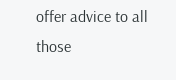offer advice to all those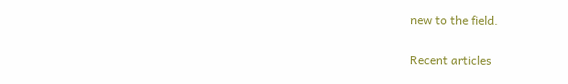new to the field.

Recent articles